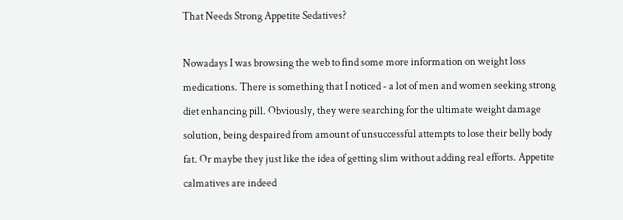That Needs Strong Appetite Sedatives?

Nowadays I was browsing the web to find some more information on weight loss medications. There is something that I noticed - a lot of men and women seeking strong diet enhancing pill. Obviously, they were searching for the ultimate weight damage solution, being despaired from amount of unsuccessful attempts to lose their belly body fat. Or maybe they just like the idea of getting slim without adding real efforts. Appetite calmatives are indeed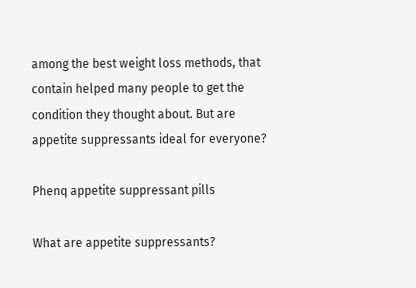among the best weight loss methods, that contain helped many people to get the condition they thought about. But are appetite suppressants ideal for everyone?

Phenq appetite suppressant pills

What are appetite suppressants?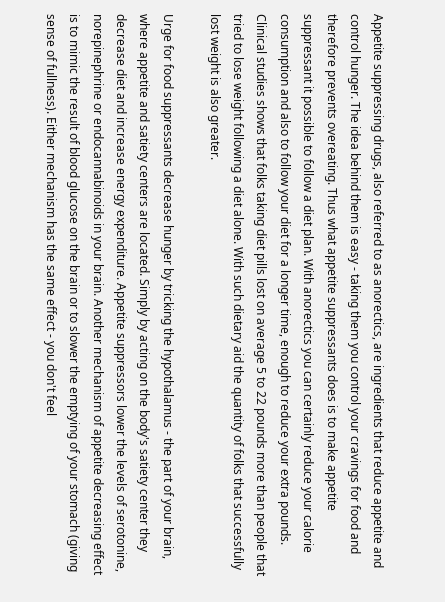Appetite suppressing drugs, also referred to as anorectics, are ingredients that reduce appetite and control hunger. The idea behind them is easy - taking them you control your cravings for food and therefore prevents overeating. Thus what appetite suppressants does is to make appetite suppressant it possible to follow a diet plan. With anorectics you can certainly reduce your calorie consumption and also to follow your diet for a longer time, enough to reduce your extra pounds. Clinical studies shows that folks taking diet pills lost on average 5 to 22 pounds more than people that tried to lose weight following a diet alone. With such dietary aid the quantity of folks that successfully lost weight is also greater.

Urge for food suppressants decrease hunger by tricking the hypothalamus - the part of your brain, where appetite and satiety centers are located. Simply by acting on the body's satiety center they decrease diet and increase energy expenditure. Appetite suppressors lower the levels of serotonine, norepinephrine or endocannabinoids in your brain. Another mechanism of appetite decreasing effect is to mimic the result of blood glucose on the brain or to slower the emptying of your stomach (giving sense of fullness). Either mechanism has the same effect - you don't feel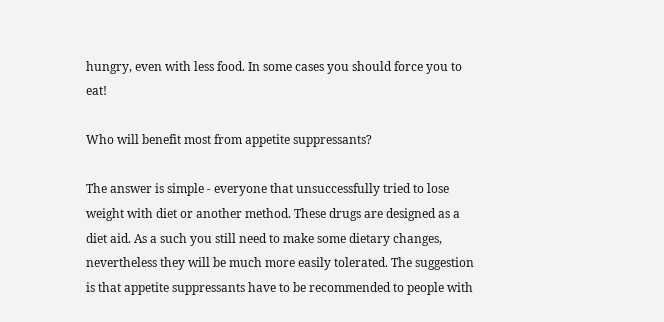hungry, even with less food. In some cases you should force you to eat!

Who will benefit most from appetite suppressants?

The answer is simple - everyone that unsuccessfully tried to lose weight with diet or another method. These drugs are designed as a diet aid. As a such you still need to make some dietary changes, nevertheless they will be much more easily tolerated. The suggestion is that appetite suppressants have to be recommended to people with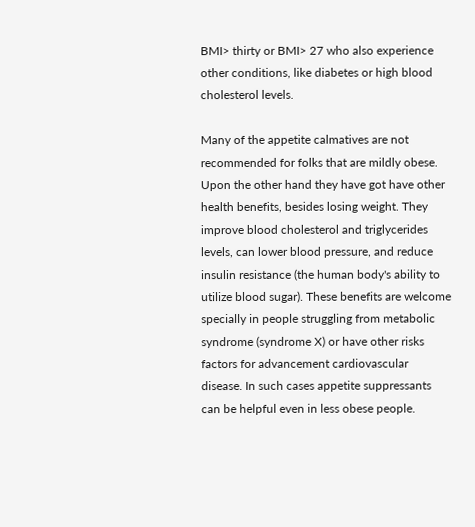BMI> thirty or BMI> 27 who also experience other conditions, like diabetes or high blood cholesterol levels.

Many of the appetite calmatives are not recommended for folks that are mildly obese. Upon the other hand they have got have other health benefits, besides losing weight. They improve blood cholesterol and triglycerides levels, can lower blood pressure, and reduce insulin resistance (the human body's ability to utilize blood sugar). These benefits are welcome specially in people struggling from metabolic syndrome (syndrome X) or have other risks factors for advancement cardiovascular disease. In such cases appetite suppressants can be helpful even in less obese people.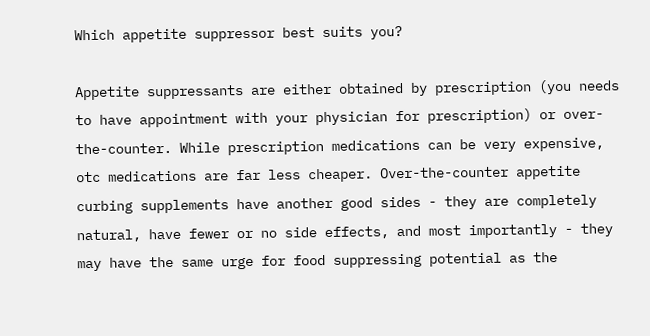Which appetite suppressor best suits you?

Appetite suppressants are either obtained by prescription (you needs to have appointment with your physician for prescription) or over-the-counter. While prescription medications can be very expensive, otc medications are far less cheaper. Over-the-counter appetite curbing supplements have another good sides - they are completely natural, have fewer or no side effects, and most importantly - they may have the same urge for food suppressing potential as the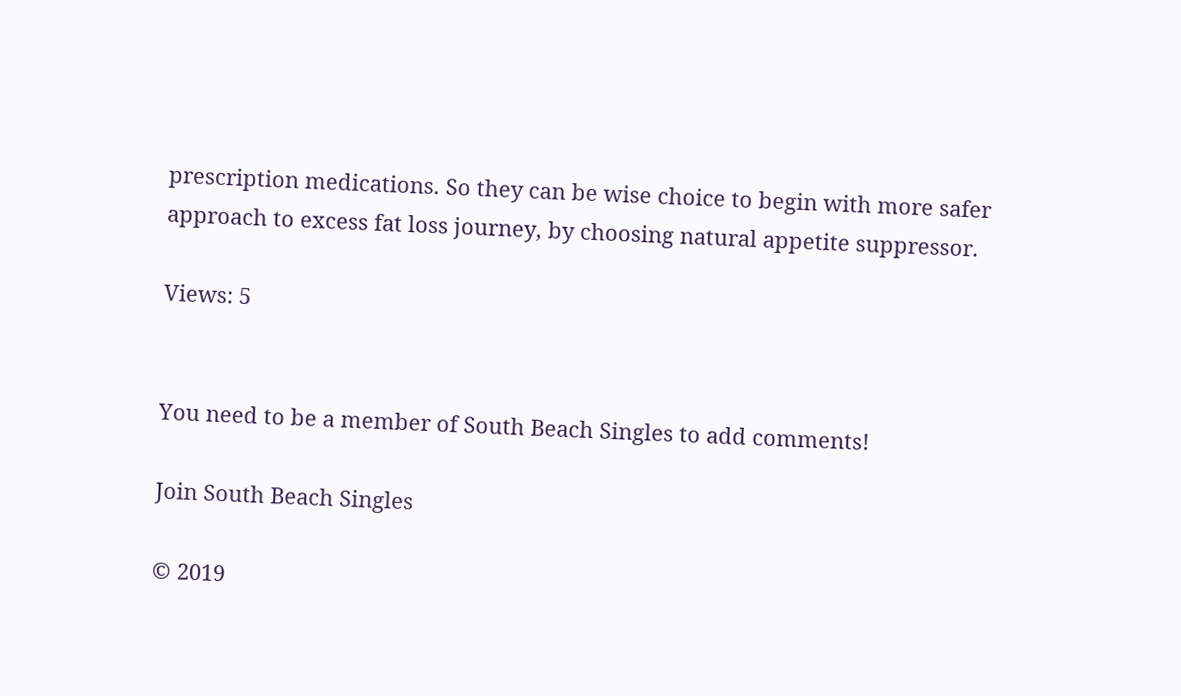prescription medications. So they can be wise choice to begin with more safer approach to excess fat loss journey, by choosing natural appetite suppressor.

Views: 5


You need to be a member of South Beach Singles to add comments!

Join South Beach Singles

© 2019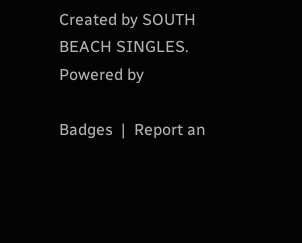Created by SOUTH BEACH SINGLES.   Powered by

Badges  |  Report an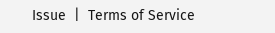Issue  |  Terms of Service